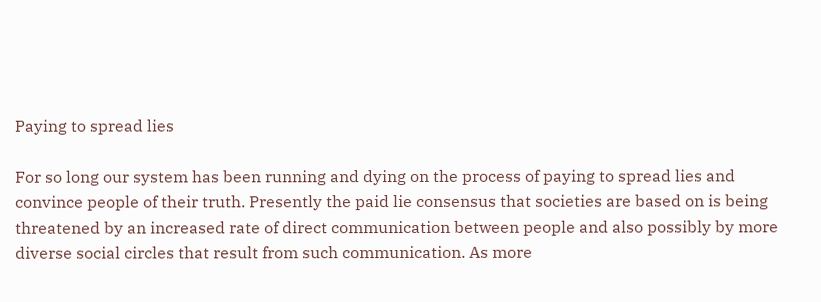Paying to spread lies

For so long our system has been running and dying on the process of paying to spread lies and convince people of their truth. Presently the paid lie consensus that societies are based on is being threatened by an increased rate of direct communication between people and also possibly by more diverse social circles that result from such communication. As more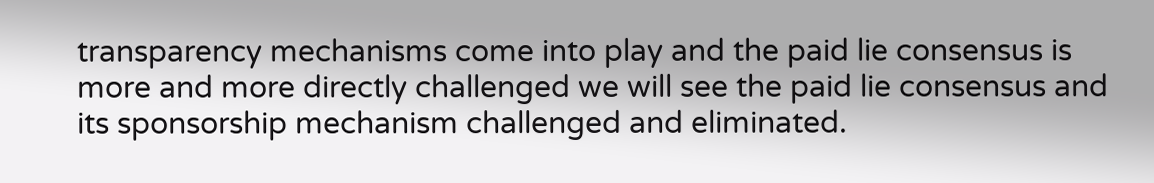transparency mechanisms come into play and the paid lie consensus is more and more directly challenged we will see the paid lie consensus and its sponsorship mechanism challenged and eliminated.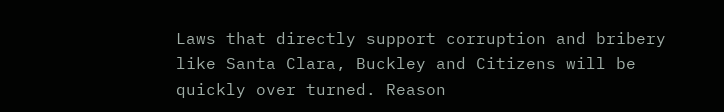Laws that directly support corruption and bribery like Santa Clara, Buckley and Citizens will be quickly over turned. Reason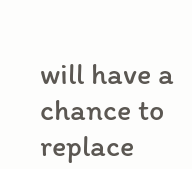will have a chance to replace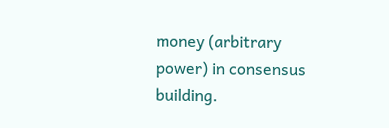money (arbitrary power) in consensus building.